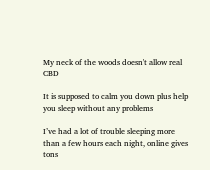My neck of the woods doesn't allow real CBD

It is supposed to calm you down plus help you sleep without any problems

I’ve had a lot of trouble sleeping more than a few hours each night, online gives tons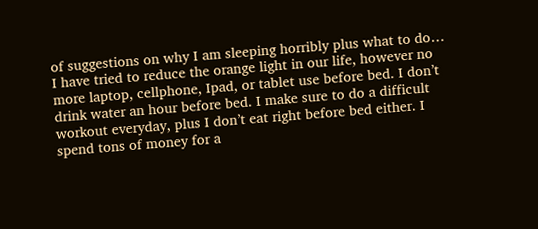of suggestions on why I am sleeping horribly plus what to do… I have tried to reduce the orange light in our life, however no more laptop, cellphone, Ipad, or tablet use before bed. I don’t drink water an hour before bed. I make sure to do a difficult workout everyday, plus I don’t eat right before bed either. I spend tons of money for a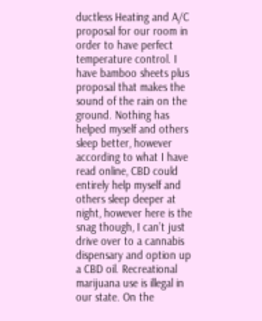ductless Heating and A/C proposal for our room in order to have perfect temperature control. I have bamboo sheets plus proposal that makes the sound of the rain on the ground. Nothing has helped myself and others sleep better, however according to what I have read online, CBD could entirely help myself and others sleep deeper at night, however here is the snag though, I can’t just drive over to a cannabis dispensary and option up a CBD oil. Recreational marijuana use is illegal in our state. On the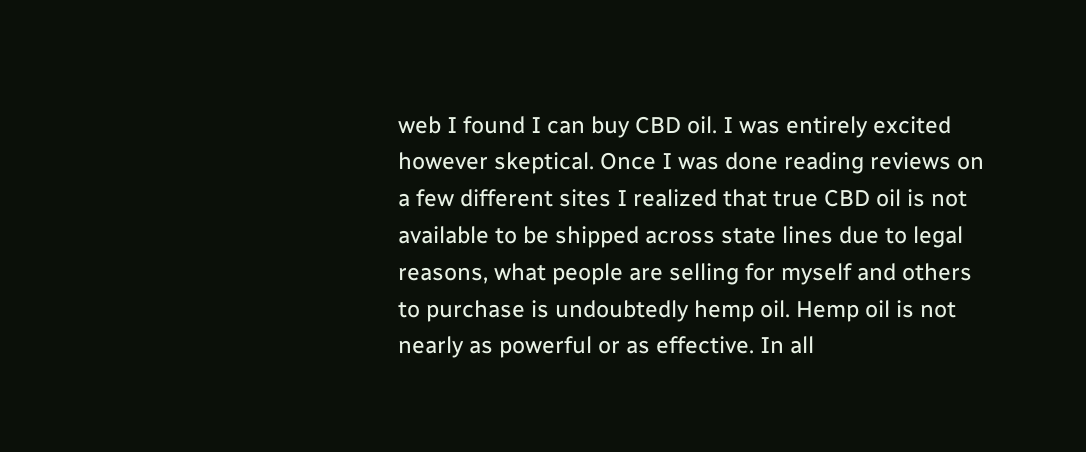web I found I can buy CBD oil. I was entirely excited however skeptical. Once I was done reading reviews on a few different sites I realized that true CBD oil is not available to be shipped across state lines due to legal reasons, what people are selling for myself and others to purchase is undoubtedly hemp oil. Hemp oil is not nearly as powerful or as effective. In all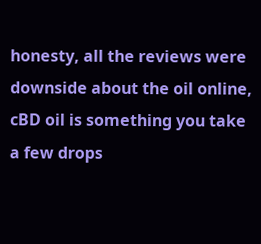honesty, all the reviews were downside about the oil online, cBD oil is something you take a few drops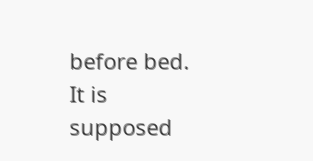before bed. It is supposed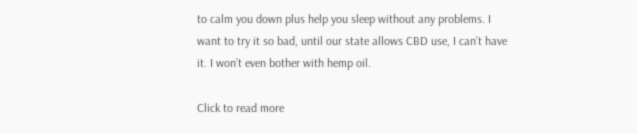to calm you down plus help you sleep without any problems. I want to try it so bad, until our state allows CBD use, I can’t have it. I won’t even bother with hemp oil.

Click to read more